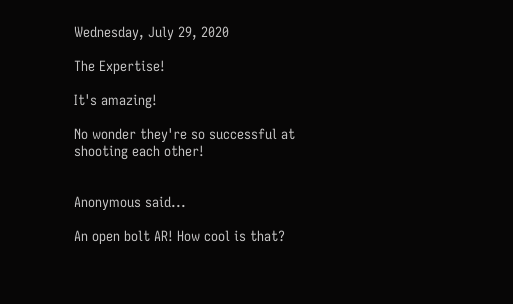Wednesday, July 29, 2020

The Expertise!

It's amazing!

No wonder they're so successful at shooting each other!


Anonymous said...

An open bolt AR! How cool is that?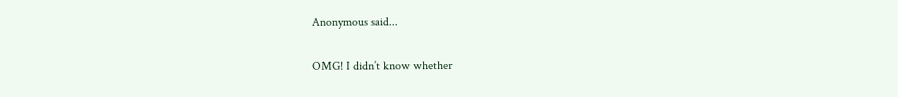Anonymous said...

OMG! I didn’t know whether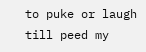to puke or laugh till peed my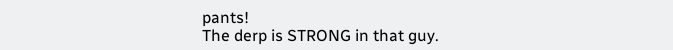pants!
The derp is STRONG in that guy.